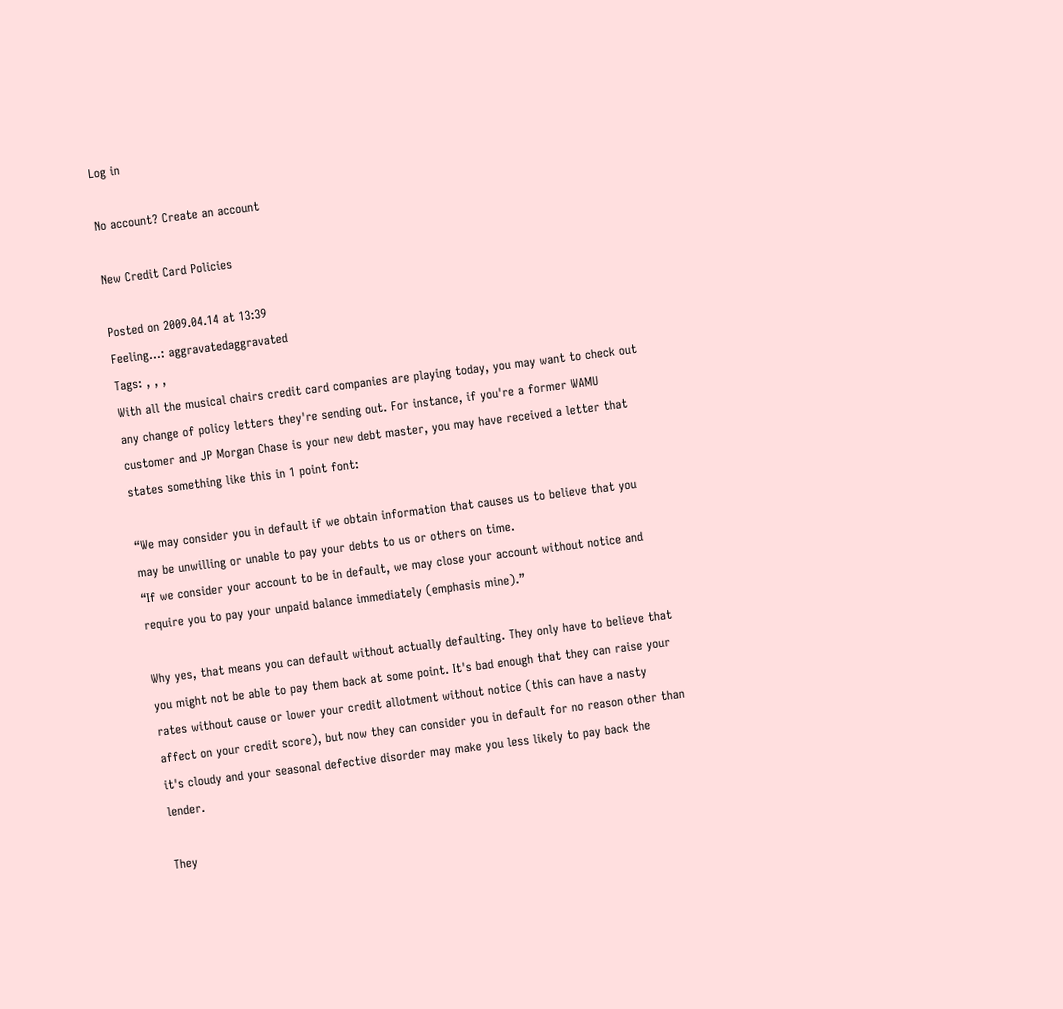Log in

No account? Create an account

New Credit Card Policies

Posted on 2009.04.14 at 13:39
Feeling...: aggravatedaggravated
Tags: , , ,
With all the musical chairs credit card companies are playing today, you may want to check out any change of policy letters they're sending out. For instance, if you're a former WAMU customer and JP Morgan Chase is your new debt master, you may have received a letter that states something like this in 1 point font:

“We may consider you in default if we obtain information that causes us to believe that you may be unwilling or unable to pay your debts to us or others on time.
“If we consider your account to be in default, we may close your account without notice and require you to pay your unpaid balance immediately (emphasis mine).”

Why yes, that means you can default without actually defaulting. They only have to believe that you might not be able to pay them back at some point. It's bad enough that they can raise your rates without cause or lower your credit allotment without notice (this can have a nasty affect on your credit score), but now they can consider you in default for no reason other than it's cloudy and your seasonal defective disorder may make you less likely to pay back the lender.

They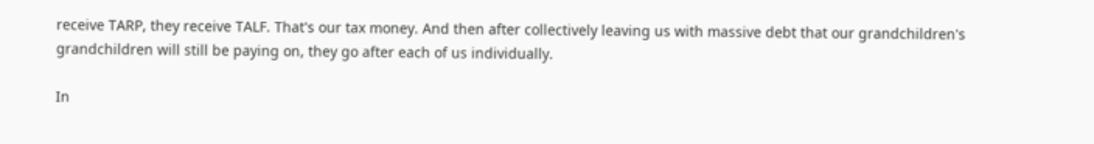receive TARP, they receive TALF. That's our tax money. And then after collectively leaving us with massive debt that our grandchildren's grandchildren will still be paying on, they go after each of us individually.

In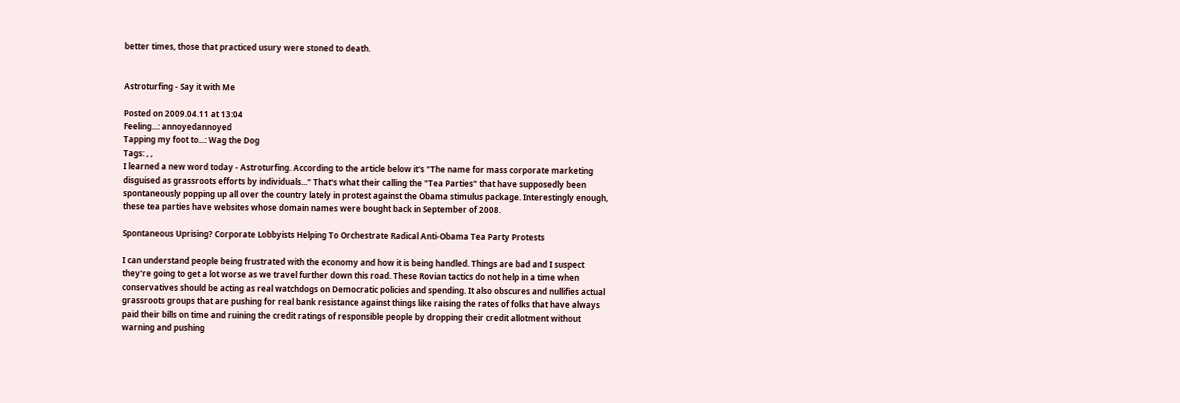better times, those that practiced usury were stoned to death.


Astroturfing - Say it with Me

Posted on 2009.04.11 at 13:04
Feeling...: annoyedannoyed
Tapping my foot to...: Wag the Dog
Tags: , ,
I learned a new word today - Astroturfing. According to the article below it's "The name for mass corporate marketing disguised as grassroots efforts by individuals..." That's what their calling the "Tea Parties" that have supposedly been spontaneously popping up all over the country lately in protest against the Obama stimulus package. Interestingly enough, these tea parties have websites whose domain names were bought back in September of 2008.

Spontaneous Uprising? Corporate Lobbyists Helping To Orchestrate Radical Anti-Obama Tea Party Protests

I can understand people being frustrated with the economy and how it is being handled. Things are bad and I suspect they're going to get a lot worse as we travel further down this road. These Rovian tactics do not help in a time when conservatives should be acting as real watchdogs on Democratic policies and spending. It also obscures and nullifies actual grassroots groups that are pushing for real bank resistance against things like raising the rates of folks that have always paid their bills on time and ruining the credit ratings of responsible people by dropping their credit allotment without warning and pushing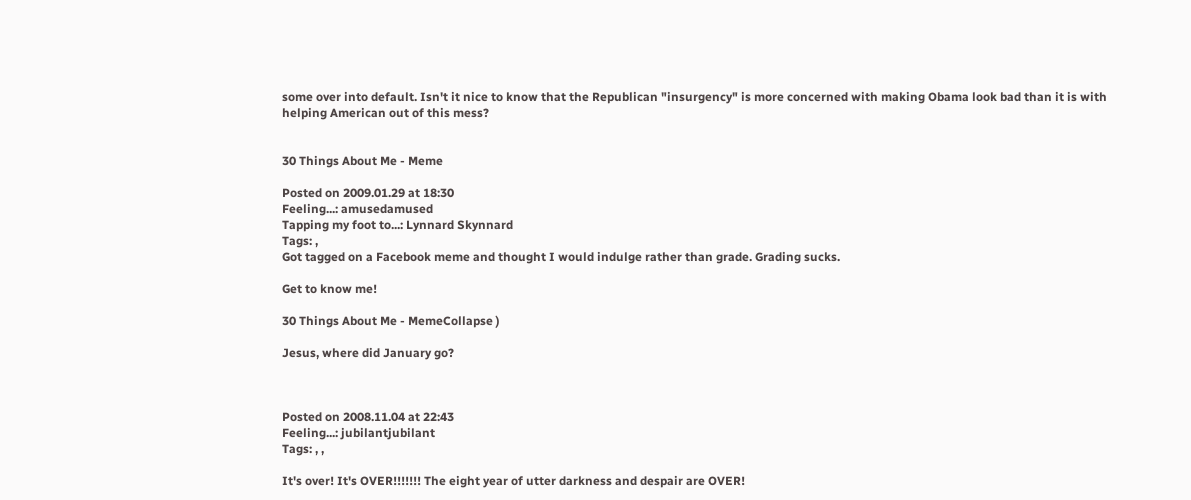some over into default. Isn't it nice to know that the Republican "insurgency" is more concerned with making Obama look bad than it is with helping American out of this mess?


30 Things About Me - Meme

Posted on 2009.01.29 at 18:30
Feeling...: amusedamused
Tapping my foot to...: Lynnard Skynnard
Tags: ,
Got tagged on a Facebook meme and thought I would indulge rather than grade. Grading sucks.

Get to know me!

30 Things About Me - MemeCollapse )

Jesus, where did January go?



Posted on 2008.11.04 at 22:43
Feeling...: jubilantjubilant
Tags: , ,

It's over! It's OVER!!!!!!! The eight year of utter darkness and despair are OVER!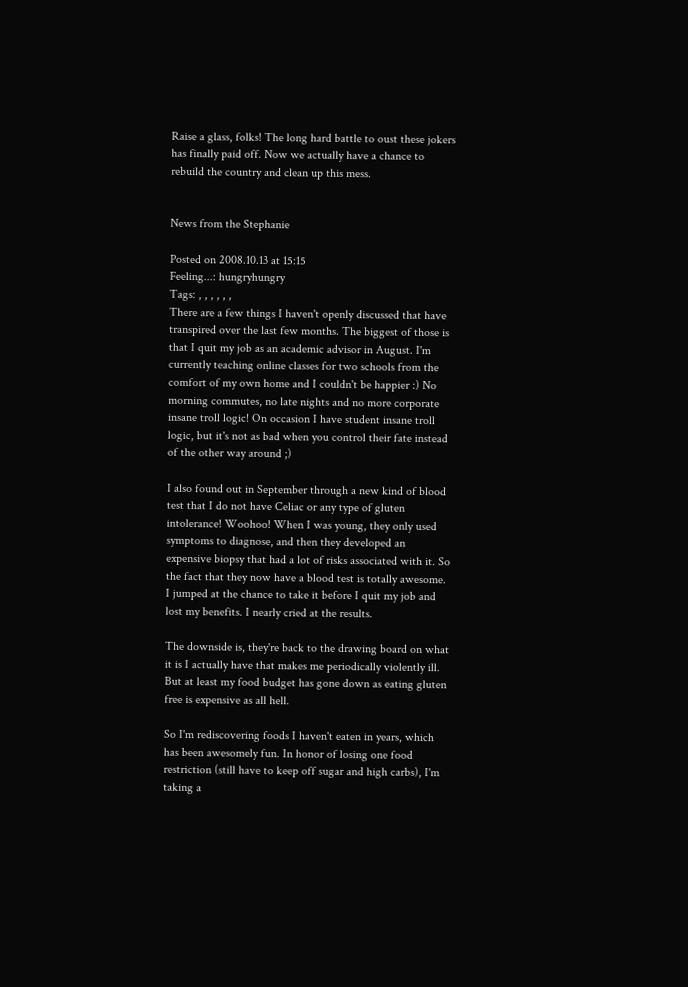Raise a glass, folks! The long hard battle to oust these jokers has finally paid off. Now we actually have a chance to rebuild the country and clean up this mess.


News from the Stephanie

Posted on 2008.10.13 at 15:15
Feeling...: hungryhungry
Tags: , , , , , ,
There are a few things I haven't openly discussed that have transpired over the last few months. The biggest of those is that I quit my job as an academic advisor in August. I'm currently teaching online classes for two schools from the comfort of my own home and I couldn't be happier :) No morning commutes, no late nights and no more corporate insane troll logic! On occasion I have student insane troll logic, but it's not as bad when you control their fate instead of the other way around ;)

I also found out in September through a new kind of blood test that I do not have Celiac or any type of gluten intolerance! Woohoo! When I was young, they only used symptoms to diagnose, and then they developed an expensive biopsy that had a lot of risks associated with it. So the fact that they now have a blood test is totally awesome. I jumped at the chance to take it before I quit my job and lost my benefits. I nearly cried at the results.

The downside is, they're back to the drawing board on what it is I actually have that makes me periodically violently ill. But at least my food budget has gone down as eating gluten free is expensive as all hell.

So I'm rediscovering foods I haven't eaten in years, which has been awesomely fun. In honor of losing one food restriction (still have to keep off sugar and high carbs), I'm taking a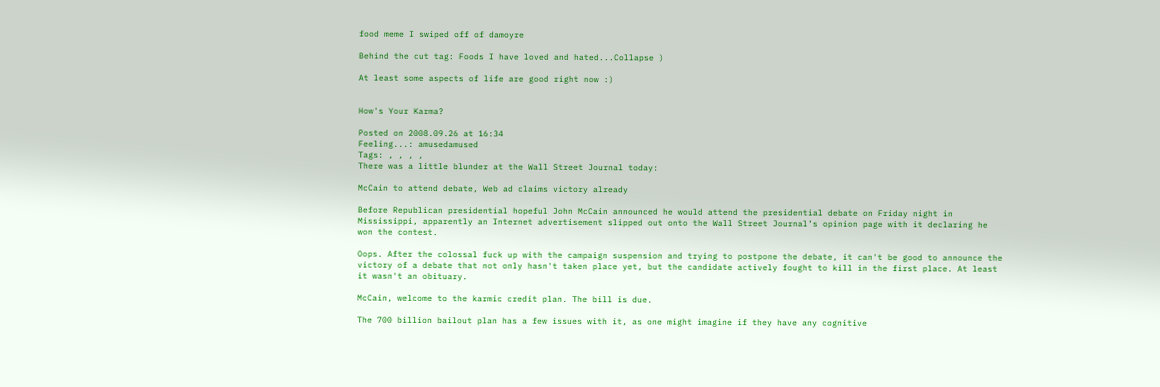food meme I swiped off of damoyre

Behind the cut tag: Foods I have loved and hated...Collapse )

At least some aspects of life are good right now :)


How's Your Karma?

Posted on 2008.09.26 at 16:34
Feeling...: amusedamused
Tags: , , , ,
There was a little blunder at the Wall Street Journal today:

McCain to attend debate, Web ad claims victory already

Before Republican presidential hopeful John McCain announced he would attend the presidential debate on Friday night in Mississippi, apparently an Internet advertisement slipped out onto the Wall Street Journal’s opinion page with it declaring he won the contest.

Oops. After the colossal fuck up with the campaign suspension and trying to postpone the debate, it can't be good to announce the victory of a debate that not only hasn't taken place yet, but the candidate actively fought to kill in the first place. At least it wasn't an obituary.

McCain, welcome to the karmic credit plan. The bill is due.

The 700 billion bailout plan has a few issues with it, as one might imagine if they have any cognitive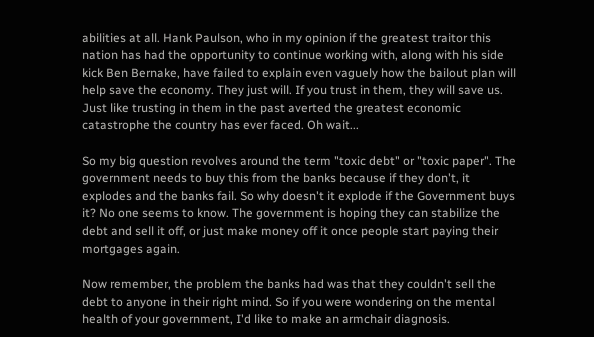abilities at all. Hank Paulson, who in my opinion if the greatest traitor this nation has had the opportunity to continue working with, along with his side kick Ben Bernake, have failed to explain even vaguely how the bailout plan will help save the economy. They just will. If you trust in them, they will save us. Just like trusting in them in the past averted the greatest economic catastrophe the country has ever faced. Oh wait...

So my big question revolves around the term "toxic debt" or "toxic paper". The government needs to buy this from the banks because if they don't, it explodes and the banks fail. So why doesn't it explode if the Government buys it? No one seems to know. The government is hoping they can stabilize the debt and sell it off, or just make money off it once people start paying their mortgages again.

Now remember, the problem the banks had was that they couldn't sell the debt to anyone in their right mind. So if you were wondering on the mental health of your government, I'd like to make an armchair diagnosis.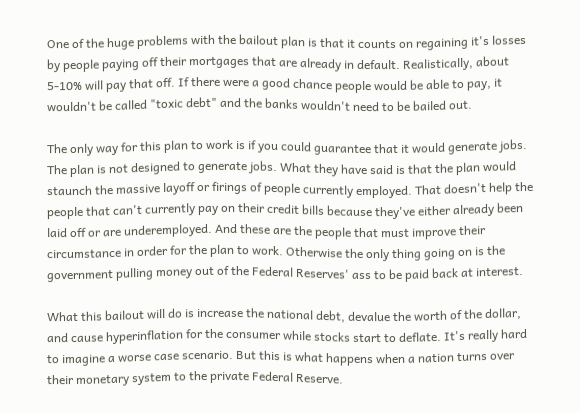One of the huge problems with the bailout plan is that it counts on regaining it's losses by people paying off their mortgages that are already in default. Realistically, about 5-10% will pay that off. If there were a good chance people would be able to pay, it wouldn't be called "toxic debt" and the banks wouldn't need to be bailed out.

The only way for this plan to work is if you could guarantee that it would generate jobs. The plan is not designed to generate jobs. What they have said is that the plan would staunch the massive layoff or firings of people currently employed. That doesn't help the people that can't currently pay on their credit bills because they've either already been laid off or are underemployed. And these are the people that must improve their circumstance in order for the plan to work. Otherwise the only thing going on is the government pulling money out of the Federal Reserves' ass to be paid back at interest.

What this bailout will do is increase the national debt, devalue the worth of the dollar, and cause hyperinflation for the consumer while stocks start to deflate. It's really hard to imagine a worse case scenario. But this is what happens when a nation turns over their monetary system to the private Federal Reserve.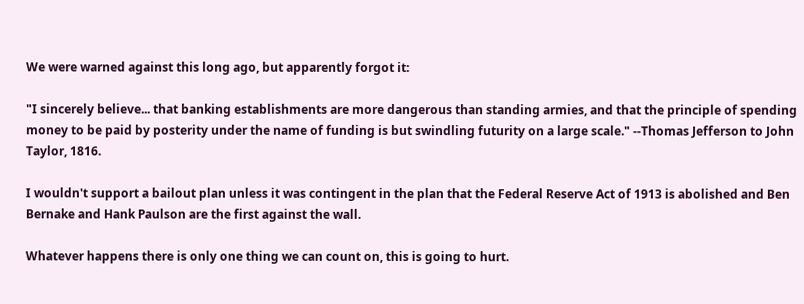We were warned against this long ago, but apparently forgot it:

"I sincerely believe... that banking establishments are more dangerous than standing armies, and that the principle of spending money to be paid by posterity under the name of funding is but swindling futurity on a large scale." --Thomas Jefferson to John Taylor, 1816.

I wouldn't support a bailout plan unless it was contingent in the plan that the Federal Reserve Act of 1913 is abolished and Ben Bernake and Hank Paulson are the first against the wall.

Whatever happens there is only one thing we can count on, this is going to hurt.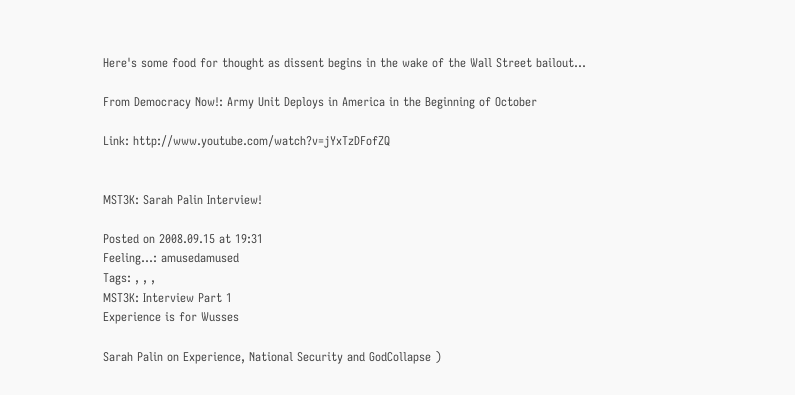Here's some food for thought as dissent begins in the wake of the Wall Street bailout...

From Democracy Now!: Army Unit Deploys in America in the Beginning of October

Link: http://www.youtube.com/watch?v=jYxTzDFofZQ


MST3K: Sarah Palin Interview!

Posted on 2008.09.15 at 19:31
Feeling...: amusedamused
Tags: , , ,
MST3K: Interview Part 1
Experience is for Wusses

Sarah Palin on Experience, National Security and GodCollapse )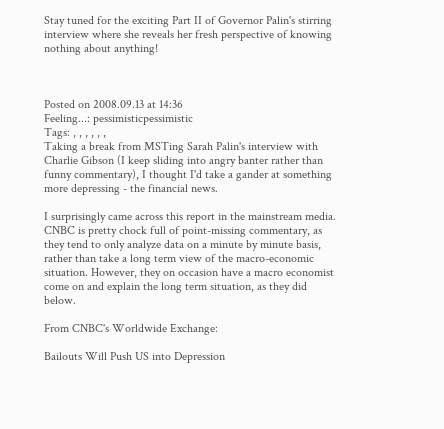Stay tuned for the exciting Part II of Governor Palin's stirring interview where she reveals her fresh perspective of knowing nothing about anything!



Posted on 2008.09.13 at 14:36
Feeling...: pessimisticpessimistic
Tags: , , , , , ,
Taking a break from MSTing Sarah Palin's interview with Charlie Gibson (I keep sliding into angry banter rather than funny commentary), I thought I'd take a gander at something more depressing - the financial news.

I surprisingly came across this report in the mainstream media. CNBC is pretty chock full of point-missing commentary, as they tend to only analyze data on a minute by minute basis, rather than take a long term view of the macro-economic situation. However, they on occasion have a macro economist come on and explain the long term situation, as they did below.

From CNBC's Worldwide Exchange:

Bailouts Will Push US into Depression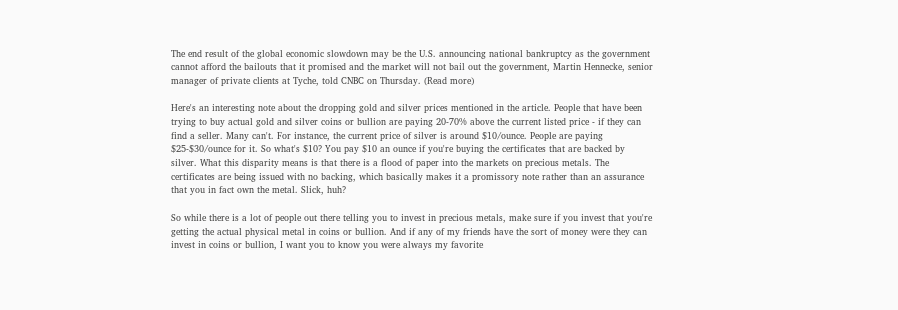The end result of the global economic slowdown may be the U.S. announcing national bankruptcy as the government cannot afford the bailouts that it promised and the market will not bail out the government, Martin Hennecke, senior manager of private clients at Tyche, told CNBC on Thursday. (Read more)

Here's an interesting note about the dropping gold and silver prices mentioned in the article. People that have been trying to buy actual gold and silver coins or bullion are paying 20-70% above the current listed price - if they can find a seller. Many can't. For instance, the current price of silver is around $10/ounce. People are paying $25-$30/ounce for it. So what's $10? You pay $10 an ounce if you're buying the certificates that are backed by silver. What this disparity means is that there is a flood of paper into the markets on precious metals. The certificates are being issued with no backing, which basically makes it a promissory note rather than an assurance that you in fact own the metal. Slick, huh?

So while there is a lot of people out there telling you to invest in precious metals, make sure if you invest that you're getting the actual physical metal in coins or bullion. And if any of my friends have the sort of money were they can invest in coins or bullion, I want you to know you were always my favorite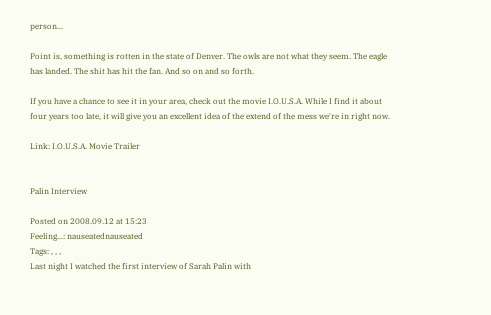person...

Point is, something is rotten in the state of Denver. The owls are not what they seem. The eagle has landed. The shit has hit the fan. And so on and so forth.

If you have a chance to see it in your area, check out the movie I.O.U.S.A. While I find it about four years too late, it will give you an excellent idea of the extend of the mess we're in right now.

Link: I.O.U.S.A. Movie Trailer


Palin Interview

Posted on 2008.09.12 at 15:23
Feeling...: nauseatednauseated
Tags: , , ,
Last night I watched the first interview of Sarah Palin with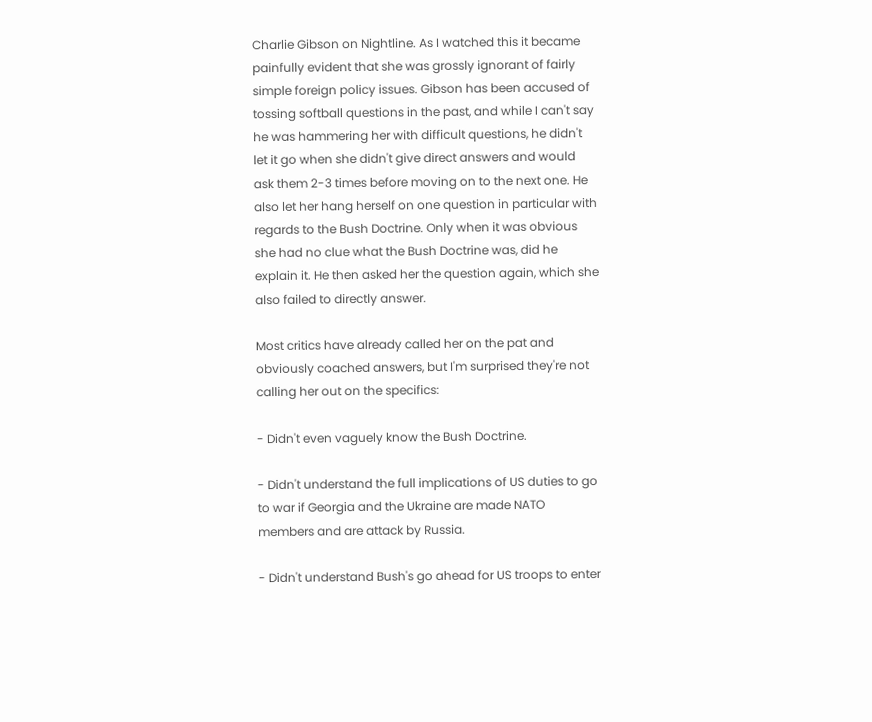Charlie Gibson on Nightline. As I watched this it became painfully evident that she was grossly ignorant of fairly simple foreign policy issues. Gibson has been accused of tossing softball questions in the past, and while I can't say he was hammering her with difficult questions, he didn't let it go when she didn't give direct answers and would ask them 2-3 times before moving on to the next one. He also let her hang herself on one question in particular with regards to the Bush Doctrine. Only when it was obvious she had no clue what the Bush Doctrine was, did he explain it. He then asked her the question again, which she also failed to directly answer.

Most critics have already called her on the pat and obviously coached answers, but I'm surprised they're not calling her out on the specifics:

- Didn't even vaguely know the Bush Doctrine.

- Didn't understand the full implications of US duties to go to war if Georgia and the Ukraine are made NATO members and are attack by Russia.

- Didn't understand Bush's go ahead for US troops to enter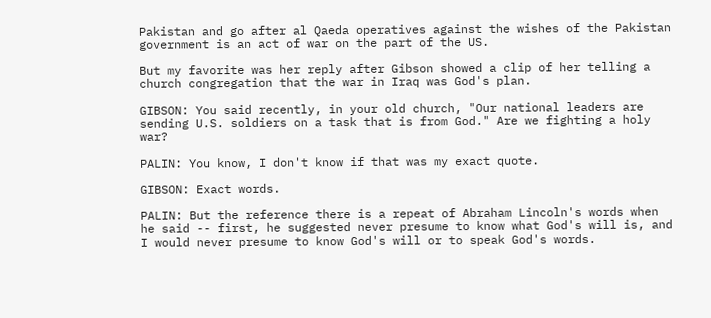Pakistan and go after al Qaeda operatives against the wishes of the Pakistan government is an act of war on the part of the US.

But my favorite was her reply after Gibson showed a clip of her telling a church congregation that the war in Iraq was God's plan.

GIBSON: You said recently, in your old church, "Our national leaders are sending U.S. soldiers on a task that is from God." Are we fighting a holy war?

PALIN: You know, I don't know if that was my exact quote.

GIBSON: Exact words.

PALIN: But the reference there is a repeat of Abraham Lincoln's words when he said -- first, he suggested never presume to know what God's will is, and I would never presume to know God's will or to speak God's words.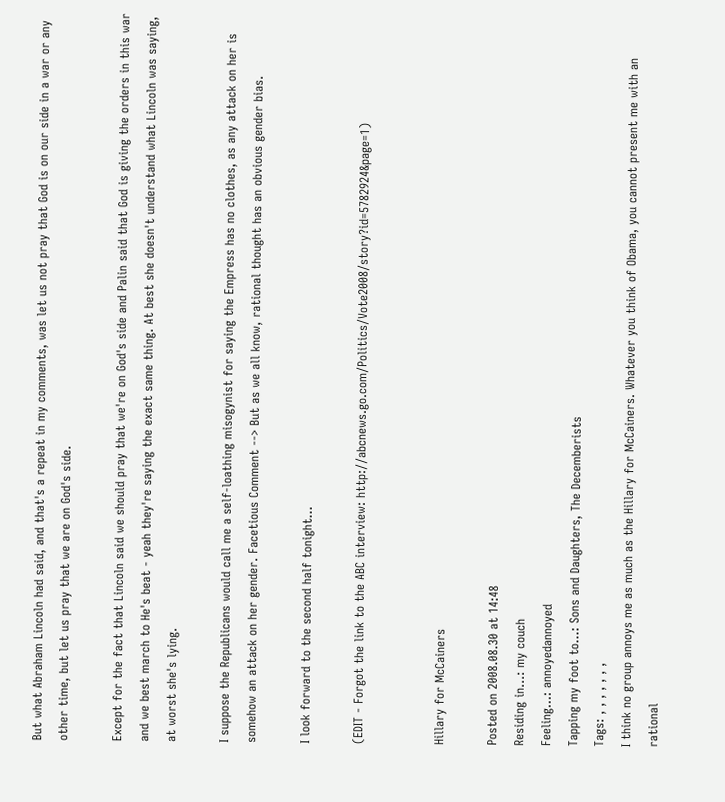But what Abraham Lincoln had said, and that's a repeat in my comments, was let us not pray that God is on our side in a war or any other time, but let us pray that we are on God's side.

Except for the fact that Lincoln said we should pray that we're on God's side and Palin said that God is giving the orders in this war and we best march to He's beat - yeah they're saying the exact same thing. At best she doesn't understand what Lincoln was saying, at worst she's lying.

I suppose the Republicans would call me a self-loathing misogynist for saying the Empress has no clothes, as any attack on her is somehow an attack on her gender. Facetious Comment --> But as we all know, rational thought has an obvious gender bias.

I look forward to the second half tonight...

(EDIT - Forgot the link to the ABC interview: http://abcnews.go.com/Politics/Vote2008/story?id=5782924&page=1)


Hillary for McCainers

Posted on 2008.08.30 at 14:48
Residing in...: my couch
Feeling...: annoyedannoyed
Tapping my foot to...: Sons and Daughters, The Decemberists
Tags: , , , , , , ,
I think no group annoys me as much as the Hillary for McCainers. Whatever you think of Obama, you cannot present me with an rational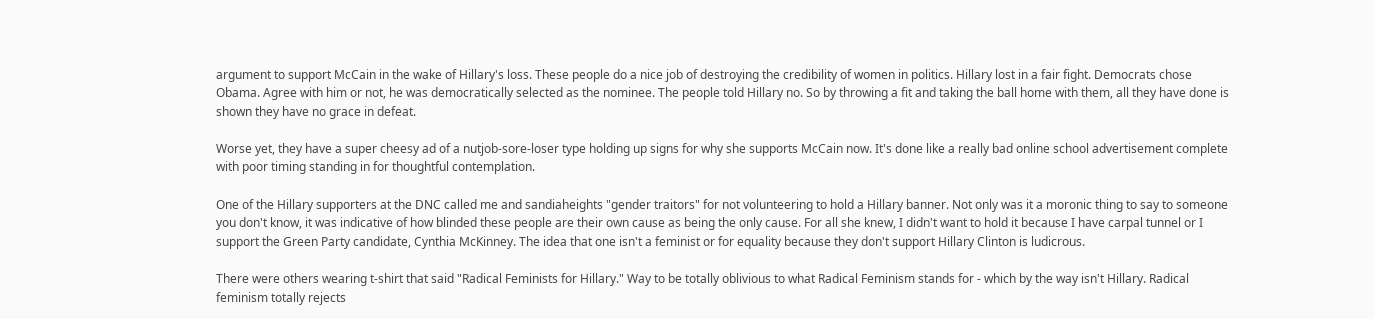argument to support McCain in the wake of Hillary's loss. These people do a nice job of destroying the credibility of women in politics. Hillary lost in a fair fight. Democrats chose Obama. Agree with him or not, he was democratically selected as the nominee. The people told Hillary no. So by throwing a fit and taking the ball home with them, all they have done is shown they have no grace in defeat.

Worse yet, they have a super cheesy ad of a nutjob-sore-loser type holding up signs for why she supports McCain now. It's done like a really bad online school advertisement complete with poor timing standing in for thoughtful contemplation.

One of the Hillary supporters at the DNC called me and sandiaheights "gender traitors" for not volunteering to hold a Hillary banner. Not only was it a moronic thing to say to someone you don't know, it was indicative of how blinded these people are their own cause as being the only cause. For all she knew, I didn't want to hold it because I have carpal tunnel or I support the Green Party candidate, Cynthia McKinney. The idea that one isn't a feminist or for equality because they don't support Hillary Clinton is ludicrous.

There were others wearing t-shirt that said "Radical Feminists for Hillary." Way to be totally oblivious to what Radical Feminism stands for - which by the way isn't Hillary. Radical feminism totally rejects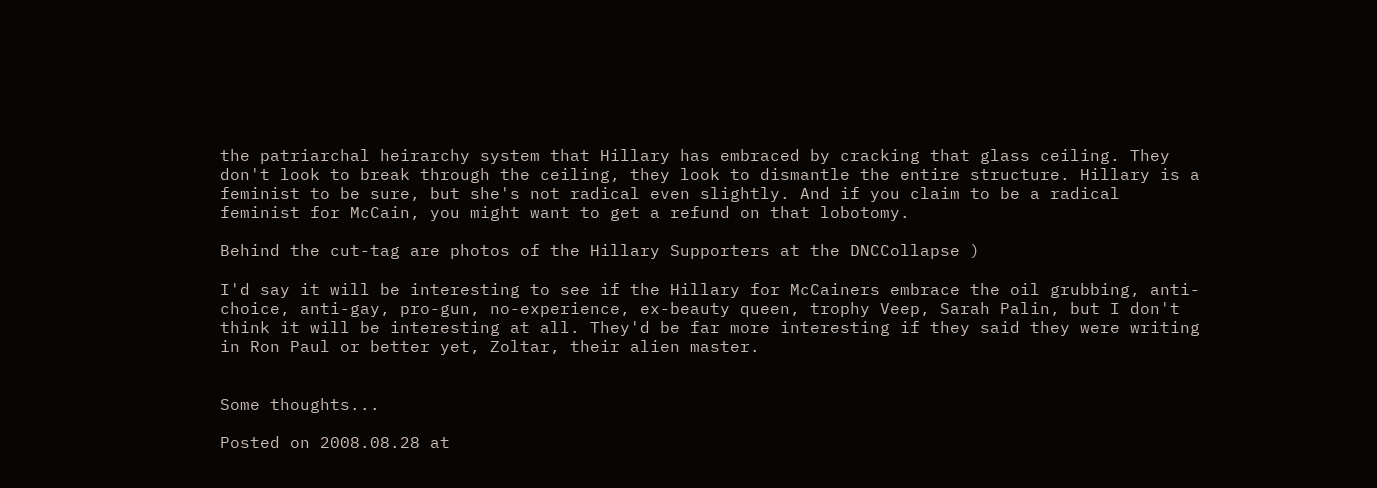the patriarchal heirarchy system that Hillary has embraced by cracking that glass ceiling. They don't look to break through the ceiling, they look to dismantle the entire structure. Hillary is a feminist to be sure, but she's not radical even slightly. And if you claim to be a radical feminist for McCain, you might want to get a refund on that lobotomy.

Behind the cut-tag are photos of the Hillary Supporters at the DNCCollapse )

I'd say it will be interesting to see if the Hillary for McCainers embrace the oil grubbing, anti-choice, anti-gay, pro-gun, no-experience, ex-beauty queen, trophy Veep, Sarah Palin, but I don't think it will be interesting at all. They'd be far more interesting if they said they were writing in Ron Paul or better yet, Zoltar, their alien master.


Some thoughts...

Posted on 2008.08.28 at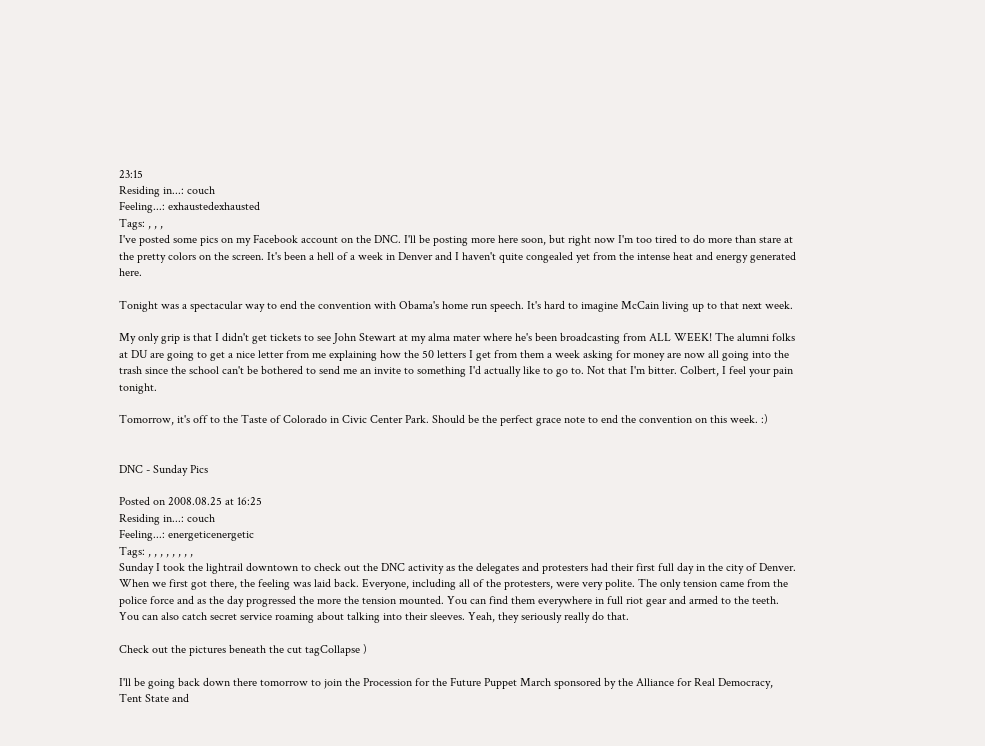23:15
Residing in...: couch
Feeling...: exhaustedexhausted
Tags: , , ,
I've posted some pics on my Facebook account on the DNC. I'll be posting more here soon, but right now I'm too tired to do more than stare at the pretty colors on the screen. It's been a hell of a week in Denver and I haven't quite congealed yet from the intense heat and energy generated here.

Tonight was a spectacular way to end the convention with Obama's home run speech. It's hard to imagine McCain living up to that next week.

My only grip is that I didn't get tickets to see John Stewart at my alma mater where he's been broadcasting from ALL WEEK! The alumni folks at DU are going to get a nice letter from me explaining how the 50 letters I get from them a week asking for money are now all going into the trash since the school can't be bothered to send me an invite to something I'd actually like to go to. Not that I'm bitter. Colbert, I feel your pain tonight.

Tomorrow, it's off to the Taste of Colorado in Civic Center Park. Should be the perfect grace note to end the convention on this week. :)


DNC - Sunday Pics

Posted on 2008.08.25 at 16:25
Residing in...: couch
Feeling...: energeticenergetic
Tags: , , , , , , , ,
Sunday I took the lightrail downtown to check out the DNC activity as the delegates and protesters had their first full day in the city of Denver. When we first got there, the feeling was laid back. Everyone, including all of the protesters, were very polite. The only tension came from the police force and as the day progressed the more the tension mounted. You can find them everywhere in full riot gear and armed to the teeth. You can also catch secret service roaming about talking into their sleeves. Yeah, they seriously really do that.

Check out the pictures beneath the cut tagCollapse )

I'll be going back down there tomorrow to join the Procession for the Future Puppet March sponsored by the Alliance for Real Democracy, Tent State and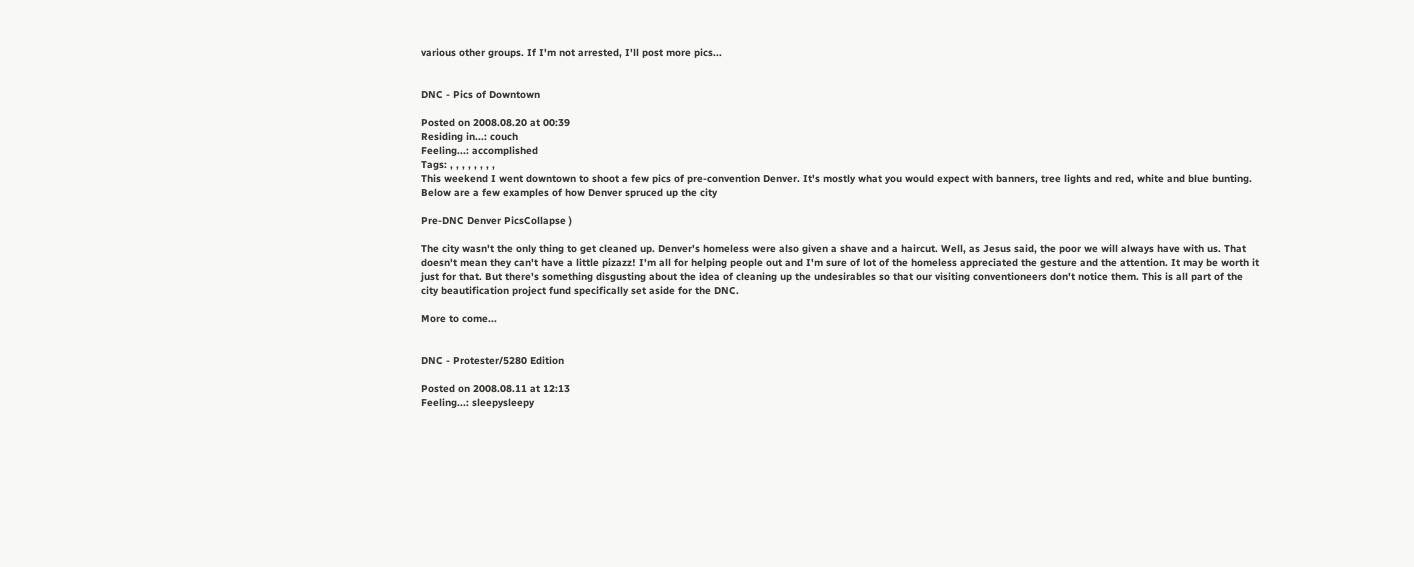various other groups. If I'm not arrested, I'll post more pics...


DNC - Pics of Downtown

Posted on 2008.08.20 at 00:39
Residing in...: couch
Feeling...: accomplished
Tags: , , , , , , , ,
This weekend I went downtown to shoot a few pics of pre-convention Denver. It's mostly what you would expect with banners, tree lights and red, white and blue bunting. Below are a few examples of how Denver spruced up the city

Pre-DNC Denver PicsCollapse )

The city wasn't the only thing to get cleaned up. Denver's homeless were also given a shave and a haircut. Well, as Jesus said, the poor we will always have with us. That doesn't mean they can't have a little pizazz! I'm all for helping people out and I'm sure of lot of the homeless appreciated the gesture and the attention. It may be worth it just for that. But there's something disgusting about the idea of cleaning up the undesirables so that our visiting conventioneers don't notice them. This is all part of the city beautification project fund specifically set aside for the DNC.

More to come...


DNC - Protester/5280 Edition

Posted on 2008.08.11 at 12:13
Feeling...: sleepysleepy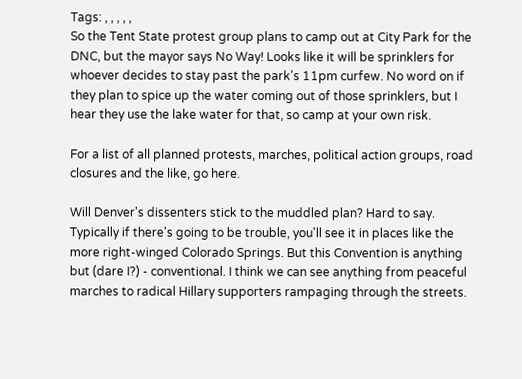Tags: , , , , ,
So the Tent State protest group plans to camp out at City Park for the DNC, but the mayor says No Way! Looks like it will be sprinklers for whoever decides to stay past the park's 11pm curfew. No word on if they plan to spice up the water coming out of those sprinklers, but I hear they use the lake water for that, so camp at your own risk.

For a list of all planned protests, marches, political action groups, road closures and the like, go here.

Will Denver's dissenters stick to the muddled plan? Hard to say. Typically if there's going to be trouble, you'll see it in places like the more right-winged Colorado Springs. But this Convention is anything but (dare I?) - conventional. I think we can see anything from peaceful marches to radical Hillary supporters rampaging through the streets.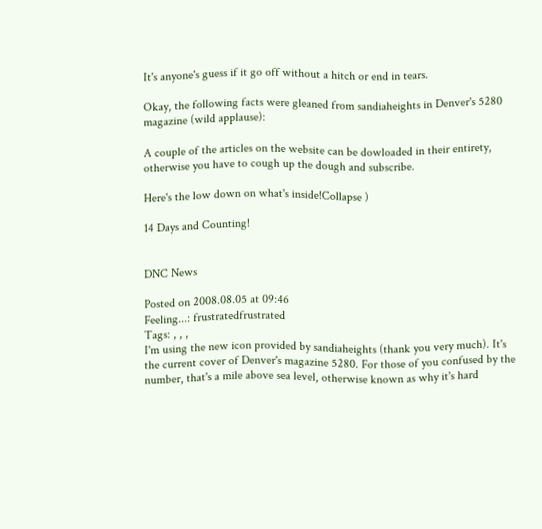It's anyone's guess if it go off without a hitch or end in tears.

Okay, the following facts were gleaned from sandiaheights in Denver's 5280 magazine (wild applause):

A couple of the articles on the website can be dowloaded in their entirety, otherwise you have to cough up the dough and subscribe.

Here's the low down on what's inside!Collapse )

14 Days and Counting!


DNC News

Posted on 2008.08.05 at 09:46
Feeling...: frustratedfrustrated
Tags: , , ,
I'm using the new icon provided by sandiaheights (thank you very much). It's the current cover of Denver's magazine 5280. For those of you confused by the number, that's a mile above sea level, otherwise known as why it's hard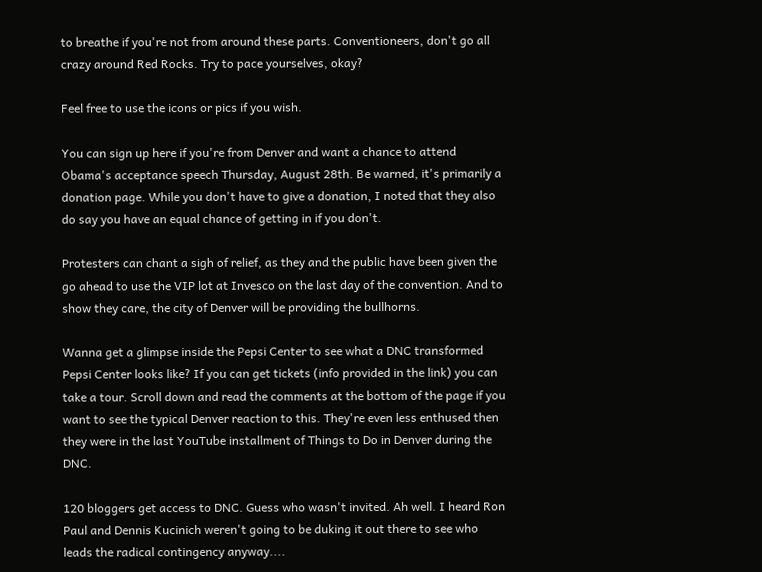to breathe if you're not from around these parts. Conventioneers, don't go all crazy around Red Rocks. Try to pace yourselves, okay?

Feel free to use the icons or pics if you wish.

You can sign up here if you're from Denver and want a chance to attend Obama's acceptance speech Thursday, August 28th. Be warned, it's primarily a donation page. While you don't have to give a donation, I noted that they also do say you have an equal chance of getting in if you don't.

Protesters can chant a sigh of relief, as they and the public have been given the go ahead to use the VIP lot at Invesco on the last day of the convention. And to show they care, the city of Denver will be providing the bullhorns.

Wanna get a glimpse inside the Pepsi Center to see what a DNC transformed Pepsi Center looks like? If you can get tickets (info provided in the link) you can take a tour. Scroll down and read the comments at the bottom of the page if you want to see the typical Denver reaction to this. They're even less enthused then they were in the last YouTube installment of Things to Do in Denver during the DNC.

120 bloggers get access to DNC. Guess who wasn't invited. Ah well. I heard Ron Paul and Dennis Kucinich weren't going to be duking it out there to see who leads the radical contingency anyway....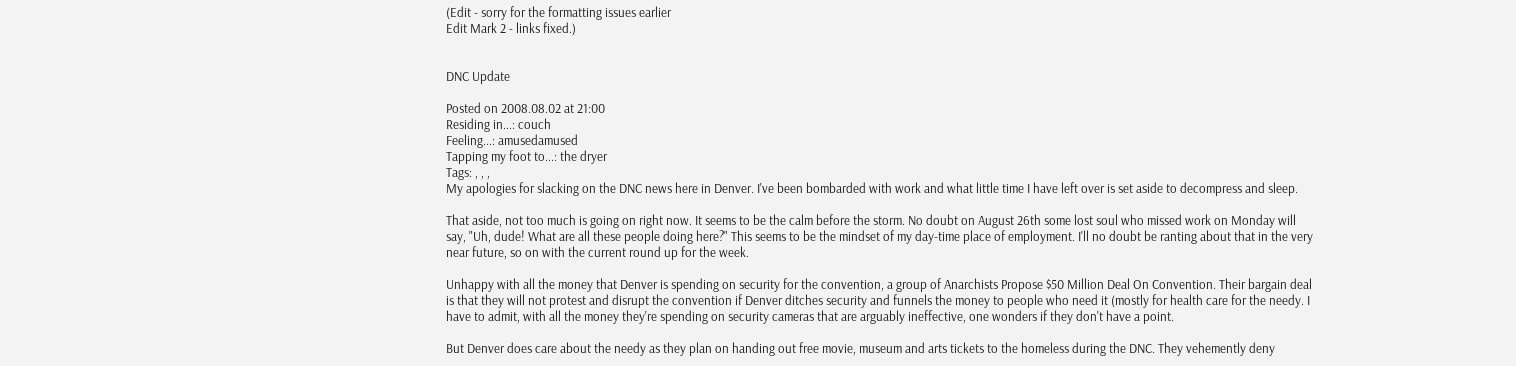(Edit - sorry for the formatting issues earlier
Edit Mark 2 - links fixed.)


DNC Update

Posted on 2008.08.02 at 21:00
Residing in...: couch
Feeling...: amusedamused
Tapping my foot to...: the dryer
Tags: , , ,
My apologies for slacking on the DNC news here in Denver. I've been bombarded with work and what little time I have left over is set aside to decompress and sleep.

That aside, not too much is going on right now. It seems to be the calm before the storm. No doubt on August 26th some lost soul who missed work on Monday will say, "Uh, dude! What are all these people doing here?" This seems to be the mindset of my day-time place of employment. I'll no doubt be ranting about that in the very near future, so on with the current round up for the week.

Unhappy with all the money that Denver is spending on security for the convention, a group of Anarchists Propose $50 Million Deal On Convention. Their bargain deal is that they will not protest and disrupt the convention if Denver ditches security and funnels the money to people who need it (mostly for health care for the needy. I have to admit, with all the money they're spending on security cameras that are arguably ineffective, one wonders if they don't have a point.

But Denver does care about the needy as they plan on handing out free movie, museum and arts tickets to the homeless during the DNC. They vehemently deny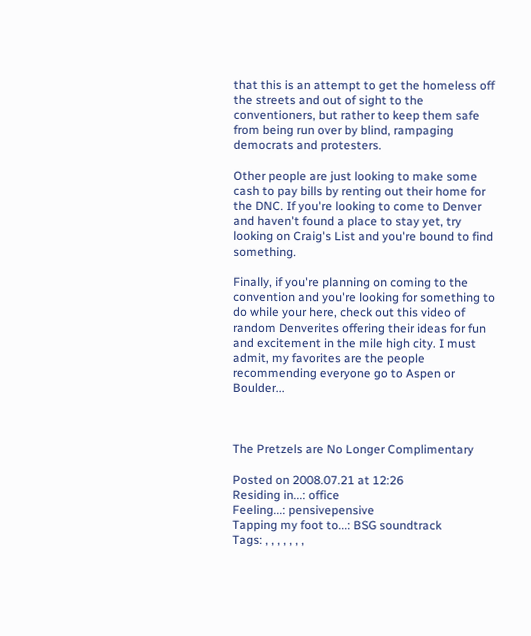that this is an attempt to get the homeless off the streets and out of sight to the conventioners, but rather to keep them safe from being run over by blind, rampaging democrats and protesters.

Other people are just looking to make some cash to pay bills by renting out their home for the DNC. If you're looking to come to Denver and haven't found a place to stay yet, try looking on Craig's List and you're bound to find something.

Finally, if you're planning on coming to the convention and you're looking for something to do while your here, check out this video of random Denverites offering their ideas for fun and excitement in the mile high city. I must admit, my favorites are the people recommending everyone go to Aspen or Boulder...



The Pretzels are No Longer Complimentary

Posted on 2008.07.21 at 12:26
Residing in...: office
Feeling...: pensivepensive
Tapping my foot to...: BSG soundtrack
Tags: , , , , , , ,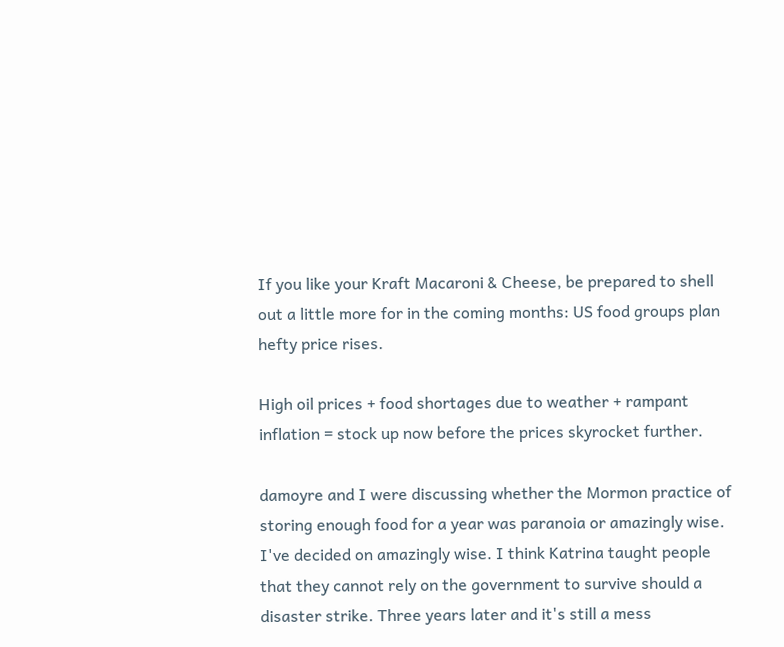If you like your Kraft Macaroni & Cheese, be prepared to shell out a little more for in the coming months: US food groups plan hefty price rises.

High oil prices + food shortages due to weather + rampant inflation = stock up now before the prices skyrocket further.

damoyre and I were discussing whether the Mormon practice of storing enough food for a year was paranoia or amazingly wise. I've decided on amazingly wise. I think Katrina taught people that they cannot rely on the government to survive should a disaster strike. Three years later and it's still a mess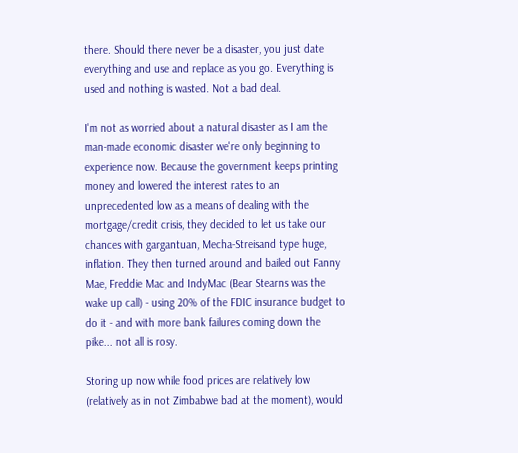there. Should there never be a disaster, you just date everything and use and replace as you go. Everything is used and nothing is wasted. Not a bad deal.

I'm not as worried about a natural disaster as I am the man-made economic disaster we're only beginning to experience now. Because the government keeps printing money and lowered the interest rates to an unprecedented low as a means of dealing with the mortgage/credit crisis, they decided to let us take our chances with gargantuan, Mecha-Streisand type huge, inflation. They then turned around and bailed out Fanny Mae, Freddie Mac and IndyMac (Bear Stearns was the wake up call) - using 20% of the FDIC insurance budget to do it - and with more bank failures coming down the pike... not all is rosy.

Storing up now while food prices are relatively low (relatively as in not Zimbabwe bad at the moment), would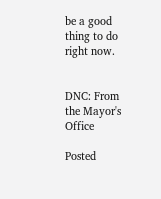be a good thing to do right now.


DNC: From the Mayor's Office

Posted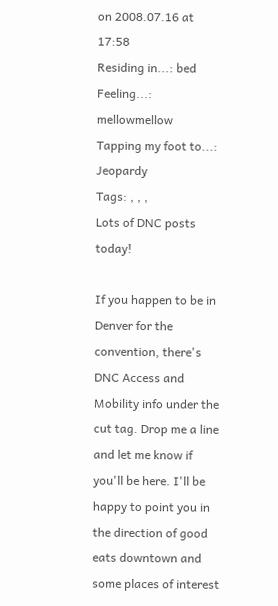on 2008.07.16 at 17:58
Residing in...: bed
Feeling...: mellowmellow
Tapping my foot to...: Jeopardy
Tags: , , ,
Lots of DNC posts today!

If you happen to be in Denver for the convention, there's DNC Access and Mobility info under the cut tag. Drop me a line and let me know if you'll be here. I'll be happy to point you in the direction of good eats downtown and some places of interest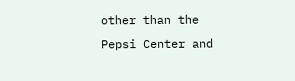other than the Pepsi Center and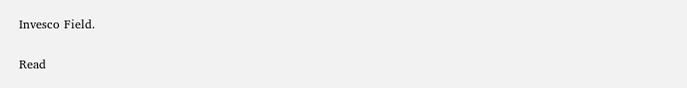Invesco Field.

Read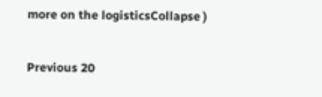more on the logisticsCollapse )

Previous 20